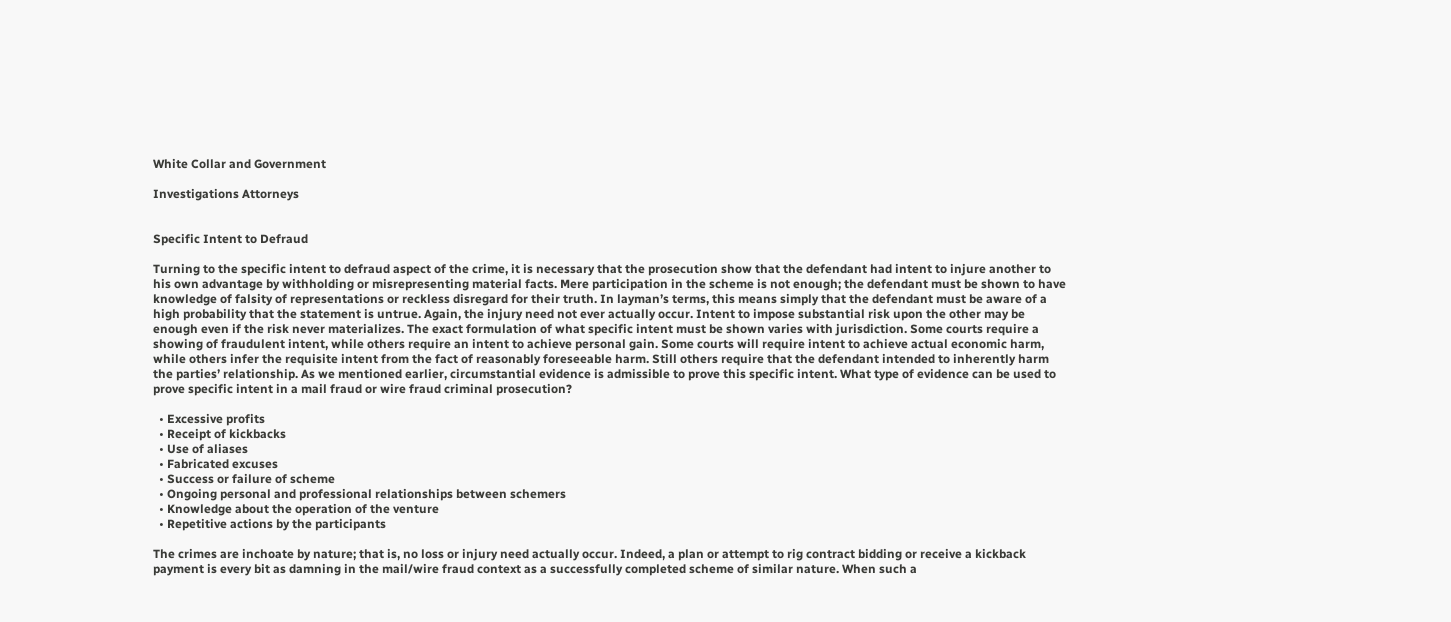White Collar and Government

Investigations Attorneys


Specific Intent to Defraud

Turning to the specific intent to defraud aspect of the crime, it is necessary that the prosecution show that the defendant had intent to injure another to his own advantage by withholding or misrepresenting material facts. Mere participation in the scheme is not enough; the defendant must be shown to have knowledge of falsity of representations or reckless disregard for their truth. In layman’s terms, this means simply that the defendant must be aware of a high probability that the statement is untrue. Again, the injury need not ever actually occur. Intent to impose substantial risk upon the other may be enough even if the risk never materializes. The exact formulation of what specific intent must be shown varies with jurisdiction. Some courts require a showing of fraudulent intent, while others require an intent to achieve personal gain. Some courts will require intent to achieve actual economic harm, while others infer the requisite intent from the fact of reasonably foreseeable harm. Still others require that the defendant intended to inherently harm the parties’ relationship. As we mentioned earlier, circumstantial evidence is admissible to prove this specific intent. What type of evidence can be used to prove specific intent in a mail fraud or wire fraud criminal prosecution?

  • Excessive profits
  • Receipt of kickbacks
  • Use of aliases
  • Fabricated excuses
  • Success or failure of scheme
  • Ongoing personal and professional relationships between schemers
  • Knowledge about the operation of the venture
  • Repetitive actions by the participants

The crimes are inchoate by nature; that is, no loss or injury need actually occur. Indeed, a plan or attempt to rig contract bidding or receive a kickback payment is every bit as damning in the mail/wire fraud context as a successfully completed scheme of similar nature. When such a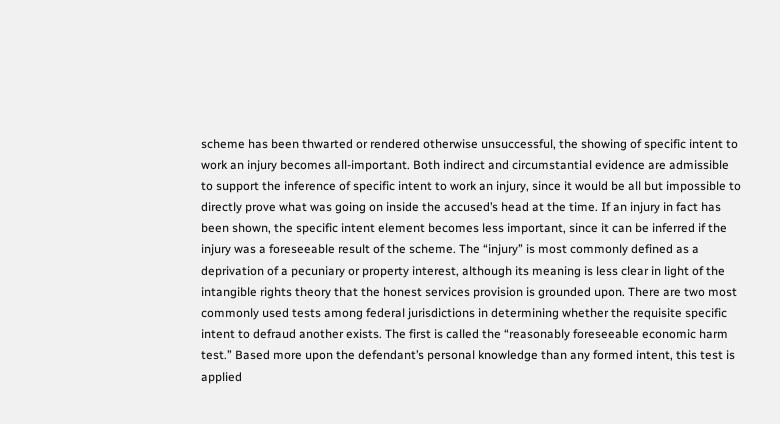scheme has been thwarted or rendered otherwise unsuccessful, the showing of specific intent to work an injury becomes all-important. Both indirect and circumstantial evidence are admissible to support the inference of specific intent to work an injury, since it would be all but impossible to directly prove what was going on inside the accused’s head at the time. If an injury in fact has been shown, the specific intent element becomes less important, since it can be inferred if the injury was a foreseeable result of the scheme. The “injury” is most commonly defined as a deprivation of a pecuniary or property interest, although its meaning is less clear in light of the intangible rights theory that the honest services provision is grounded upon. There are two most commonly used tests among federal jurisdictions in determining whether the requisite specific intent to defraud another exists. The first is called the “reasonably foreseeable economic harm test.” Based more upon the defendant’s personal knowledge than any formed intent, this test is applied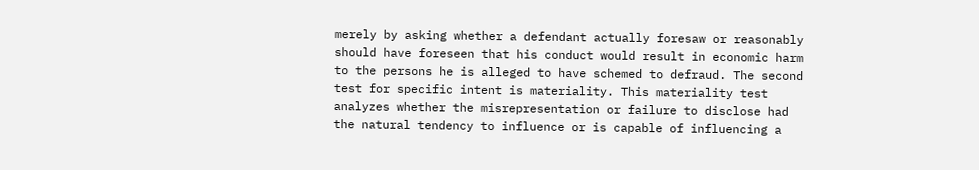merely by asking whether a defendant actually foresaw or reasonably should have foreseen that his conduct would result in economic harm to the persons he is alleged to have schemed to defraud. The second test for specific intent is materiality. This materiality test analyzes whether the misrepresentation or failure to disclose had the natural tendency to influence or is capable of influencing a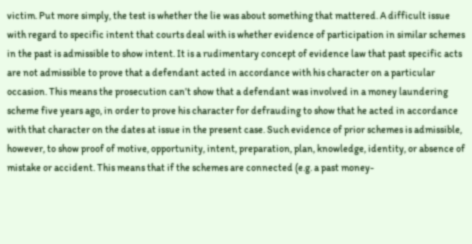victim. Put more simply, the test is whether the lie was about something that mattered. A difficult issue with regard to specific intent that courts deal with is whether evidence of participation in similar schemes in the past is admissible to show intent. It is a rudimentary concept of evidence law that past specific acts are not admissible to prove that a defendant acted in accordance with his character on a particular occasion. This means the prosecution can’t show that a defendant was involved in a money laundering scheme five years ago, in order to prove his character for defrauding to show that he acted in accordance with that character on the dates at issue in the present case. Such evidence of prior schemes is admissible, however, to show proof of motive, opportunity, intent, preparation, plan, knowledge, identity, or absence of mistake or accident. This means that if the schemes are connected (e.g. a past money-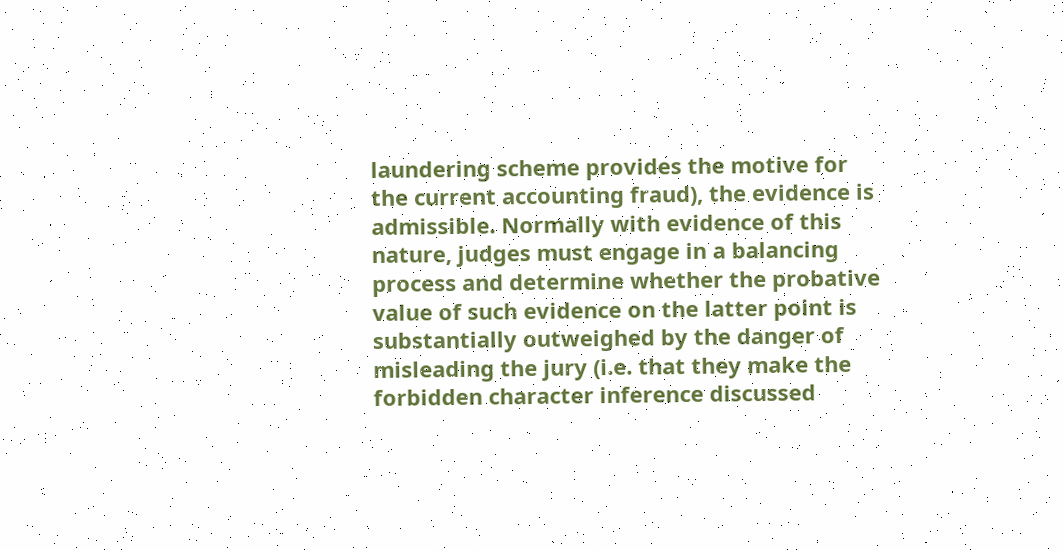laundering scheme provides the motive for the current accounting fraud), the evidence is admissible. Normally with evidence of this nature, judges must engage in a balancing process and determine whether the probative value of such evidence on the latter point is substantially outweighed by the danger of misleading the jury (i.e. that they make the forbidden character inference discussed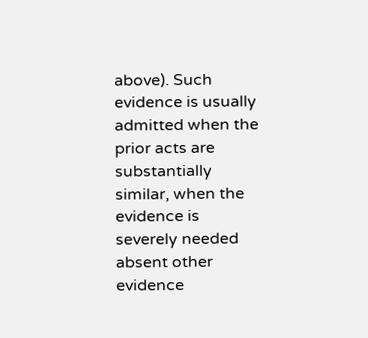above). Such evidence is usually admitted when the prior acts are substantially similar, when the evidence is severely needed absent other evidence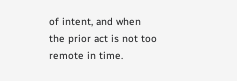of intent, and when the prior act is not too remote in time.